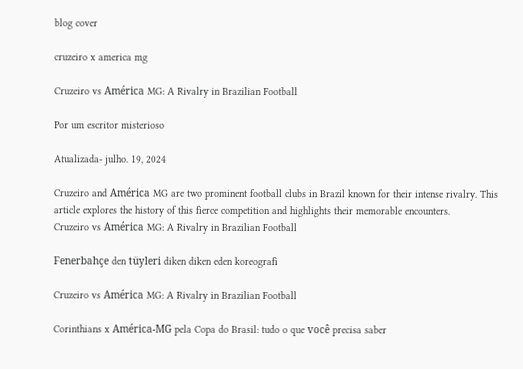blog cover

cruzeiro x america mg

Cruzeiro vs América MG: A Rivalry in Brazilian Football

Por um escritor misterioso

Atualizada- julho. 19, 2024

Cruzeiro and América MG are two prominent football clubs in Brazil known for their intense rivalry. This article explores the history of this fierce competition and highlights their memorable encounters.
Cruzeiro vs América MG: A Rivalry in Brazilian Football

Fenerbahçe den tüyleri diken diken eden koreografi

Cruzeiro vs América MG: A Rivalry in Brazilian Football

Corinthians x América-MG pela Copa do Brasil: tudo o que você precisa saber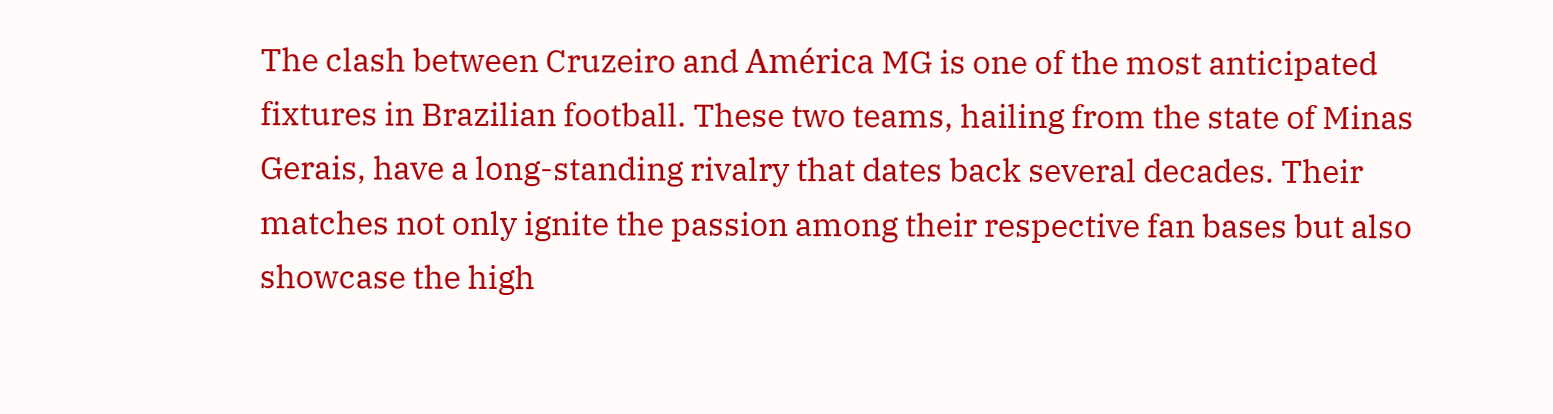The clash between Cruzeiro and América MG is one of the most anticipated fixtures in Brazilian football. These two teams, hailing from the state of Minas Gerais, have a long-standing rivalry that dates back several decades. Their matches not only ignite the passion among their respective fan bases but also showcase the high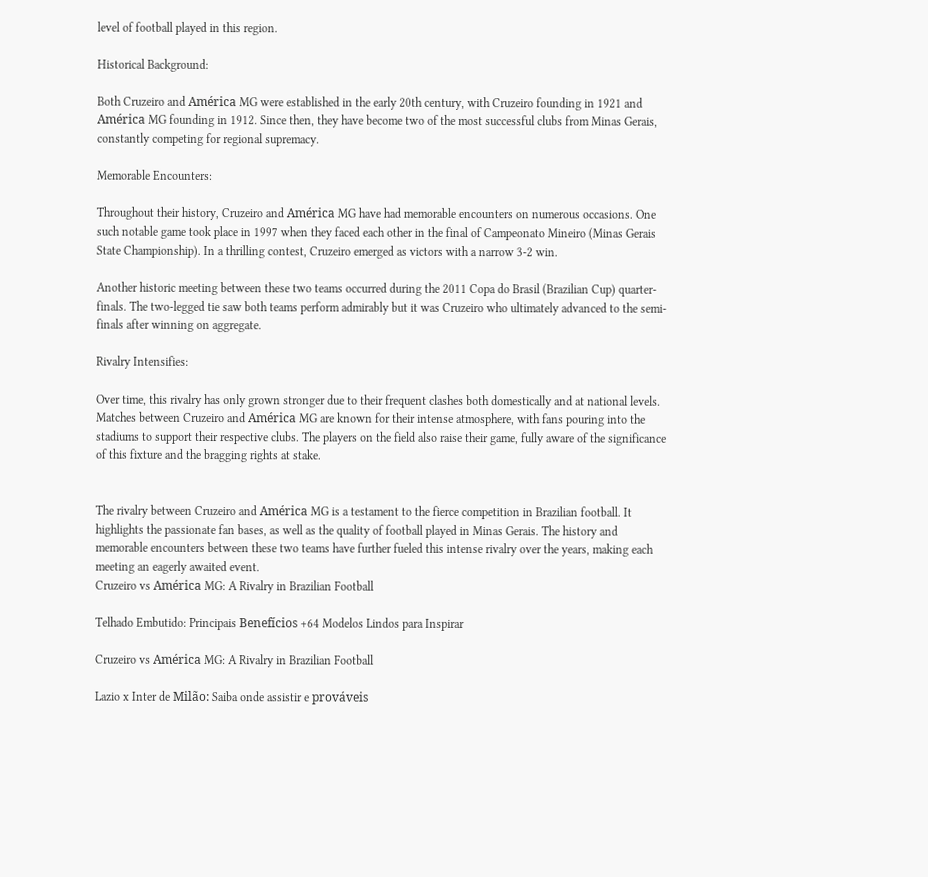level of football played in this region.

Historical Background:

Both Cruzeiro and América MG were established in the early 20th century, with Cruzeiro founding in 1921 and América MG founding in 1912. Since then, they have become two of the most successful clubs from Minas Gerais, constantly competing for regional supremacy.

Memorable Encounters:

Throughout their history, Cruzeiro and América MG have had memorable encounters on numerous occasions. One such notable game took place in 1997 when they faced each other in the final of Campeonato Mineiro (Minas Gerais State Championship). In a thrilling contest, Cruzeiro emerged as victors with a narrow 3-2 win.

Another historic meeting between these two teams occurred during the 2011 Copa do Brasil (Brazilian Cup) quarter-finals. The two-legged tie saw both teams perform admirably but it was Cruzeiro who ultimately advanced to the semi-finals after winning on aggregate.

Rivalry Intensifies:

Over time, this rivalry has only grown stronger due to their frequent clashes both domestically and at national levels. Matches between Cruzeiro and América MG are known for their intense atmosphere, with fans pouring into the stadiums to support their respective clubs. The players on the field also raise their game, fully aware of the significance of this fixture and the bragging rights at stake.


The rivalry between Cruzeiro and América MG is a testament to the fierce competition in Brazilian football. It highlights the passionate fan bases, as well as the quality of football played in Minas Gerais. The history and memorable encounters between these two teams have further fueled this intense rivalry over the years, making each meeting an eagerly awaited event.
Cruzeiro vs América MG: A Rivalry in Brazilian Football

Telhado Embutido: Principais Benefícios +64 Modelos Lindos para Inspirar

Cruzeiro vs América MG: A Rivalry in Brazilian Football

Lazio x Inter de Milão: Saiba onde assistir e prováveis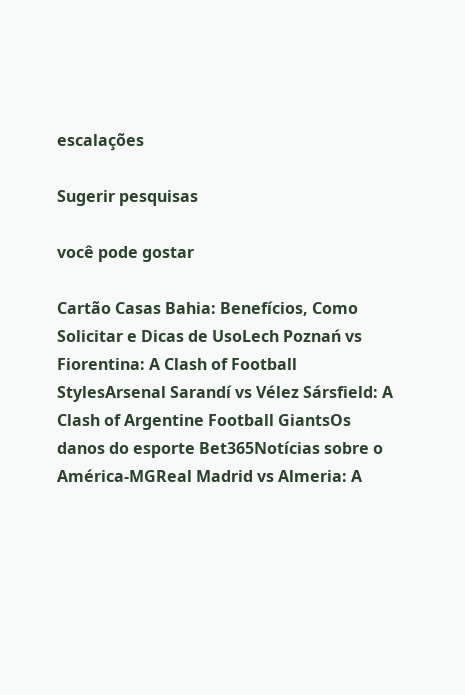escalações

Sugerir pesquisas

você pode gostar

Cartão Casas Bahia: Benefícios, Como Solicitar e Dicas de UsoLech Poznań vs Fiorentina: A Clash of Football StylesArsenal Sarandí vs Vélez Sársfield: A Clash of Argentine Football GiantsOs danos do esporte Bet365Notícias sobre o América-MGReal Madrid vs Almeria: A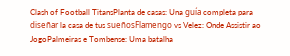Clash of Football TitansPlanta de casas: Una guía completa para diseñar la casa de tus sueñosFlamengo vs Velez: Onde Assistir ao JogoPalmeiras e Tombense: Uma batalha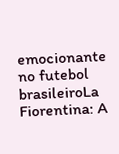emocionante no futebol brasileiroLa Fiorentina: A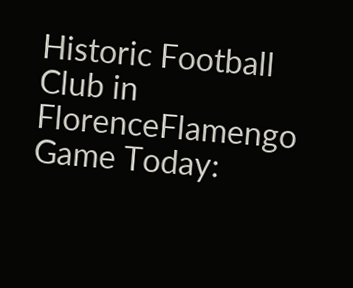Historic Football Club in FlorenceFlamengo Game Today: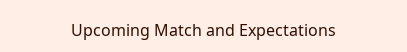Upcoming Match and Expectations